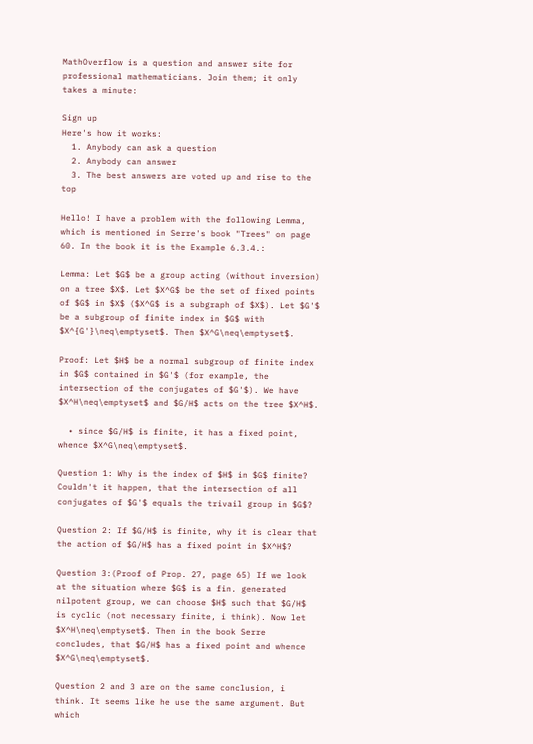MathOverflow is a question and answer site for professional mathematicians. Join them; it only takes a minute:

Sign up
Here's how it works:
  1. Anybody can ask a question
  2. Anybody can answer
  3. The best answers are voted up and rise to the top

Hello! I have a problem with the following Lemma, which is mentioned in Serre's book "Trees" on page 60. In the book it is the Example 6.3.4.:

Lemma: Let $G$ be a group acting (without inversion) on a tree $X$. Let $X^G$ be the set of fixed points of $G$ in $X$ ($X^G$ is a subgraph of $X$). Let $G'$ be a subgroup of finite index in $G$ with $X^{G'}\neq\emptyset$. Then $X^G\neq\emptyset$.

Proof: Let $H$ be a normal subgroup of finite index in $G$ contained in $G'$ (for example, the intersection of the conjugates of $G'$). We have $X^H\neq\emptyset$ and $G/H$ acts on the tree $X^H$.

  • since $G/H$ is finite, it has a fixed point, whence $X^G\neq\emptyset$.

Question 1: Why is the index of $H$ in $G$ finite? Couldn't it happen, that the intersection of all conjugates of $G'$ equals the trivail group in $G$?

Question 2: If $G/H$ is finite, why it is clear that the action of $G/H$ has a fixed point in $X^H$?

Question 3:(Proof of Prop. 27, page 65) If we look at the situation where $G$ is a fin. generated nilpotent group, we can choose $H$ such that $G/H$ is cyclic (not necessary finite, i think). Now let $X^H\neq\emptyset$. Then in the book Serre concludes, that $G/H$ has a fixed point and whence $X^G\neq\emptyset$.

Question 2 and 3 are on the same conclusion, i think. It seems like he use the same argument. But which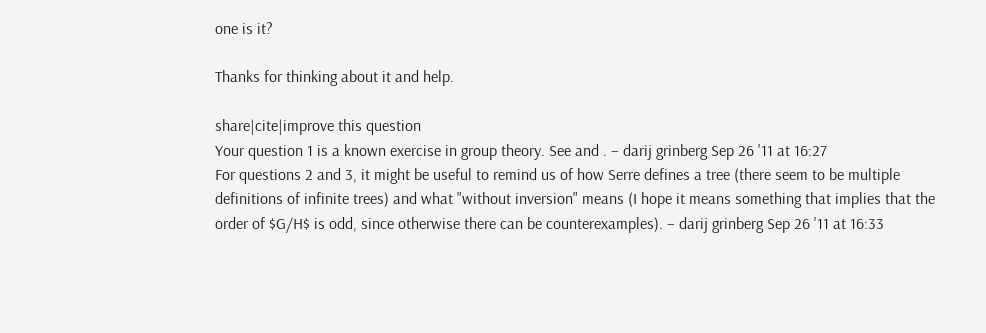one is it?

Thanks for thinking about it and help.

share|cite|improve this question
Your question 1 is a known exercise in group theory. See and . – darij grinberg Sep 26 '11 at 16:27
For questions 2 and 3, it might be useful to remind us of how Serre defines a tree (there seem to be multiple definitions of infinite trees) and what "without inversion" means (I hope it means something that implies that the order of $G/H$ is odd, since otherwise there can be counterexamples). – darij grinberg Sep 26 '11 at 16:33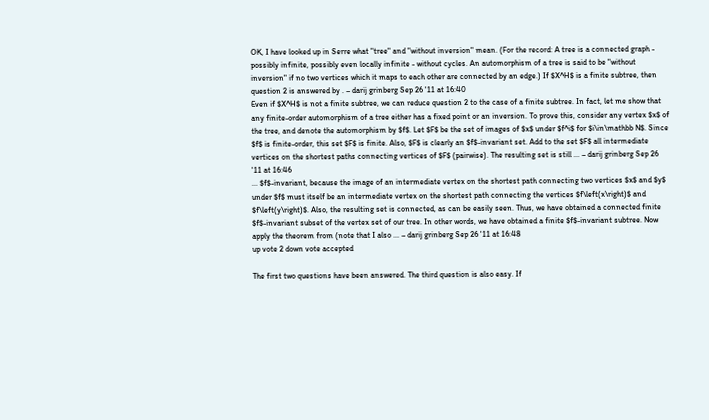OK, I have looked up in Serre what "tree" and "without inversion" mean. (For the record: A tree is a connected graph - possibly infinite, possibly even locally infinite - without cycles. An automorphism of a tree is said to be "without inversion" if no two vertices which it maps to each other are connected by an edge.) If $X^H$ is a finite subtree, then question 2 is answered by . – darij grinberg Sep 26 '11 at 16:40
Even if $X^H$ is not a finite subtree, we can reduce question 2 to the case of a finite subtree. In fact, let me show that any finite-order automorphism of a tree either has a fixed point or an inversion. To prove this, consider any vertex $x$ of the tree, and denote the automorphism by $f$. Let $F$ be the set of images of $x$ under $f^i$ for $i\in\mathbb N$. Since $f$ is finite-order, this set $F$ is finite. Also, $F$ is clearly an $f$-invariant set. Add to the set $F$ all intermediate vertices on the shortest paths connecting vertices of $F$ (pairwise). The resulting set is still ... – darij grinberg Sep 26 '11 at 16:46
... $f$-invariant, because the image of an intermediate vertex on the shortest path connecting two vertices $x$ and $y$ under $f$ must itself be an intermediate vertex on the shortest path connecting the vertices $f\left(x\right)$ and $f\left(y\right)$. Also, the resulting set is connected, as can be easily seen. Thus, we have obtained a connected finite $f$-invariant subset of the vertex set of our tree. In other words, we have obtained a finite $f$-invariant subtree. Now apply the theorem from (note that I also ... – darij grinberg Sep 26 '11 at 16:48
up vote 2 down vote accepted

The first two questions have been answered. The third question is also easy. If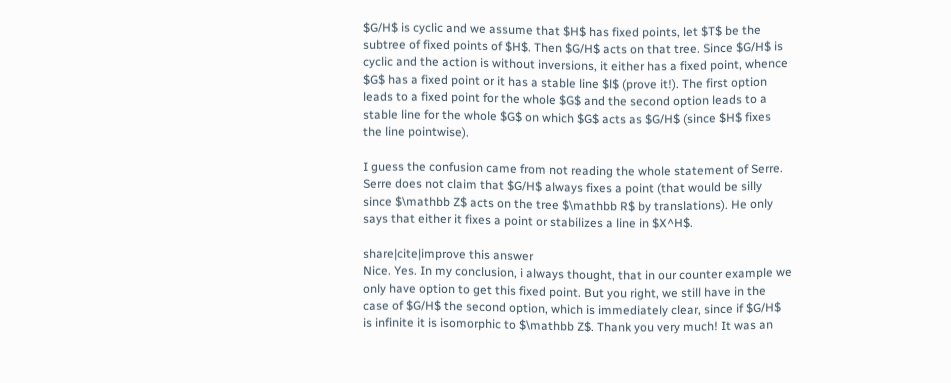$G/H$ is cyclic and we assume that $H$ has fixed points, let $T$ be the subtree of fixed points of $H$. Then $G/H$ acts on that tree. Since $G/H$ is cyclic and the action is without inversions, it either has a fixed point, whence $G$ has a fixed point or it has a stable line $l$ (prove it!). The first option leads to a fixed point for the whole $G$ and the second option leads to a stable line for the whole $G$ on which $G$ acts as $G/H$ (since $H$ fixes the line pointwise).

I guess the confusion came from not reading the whole statement of Serre. Serre does not claim that $G/H$ always fixes a point (that would be silly since $\mathbb Z$ acts on the tree $\mathbb R$ by translations). He only says that either it fixes a point or stabilizes a line in $X^H$.

share|cite|improve this answer
Nice. Yes. In my conclusion, i always thought, that in our counter example we only have option to get this fixed point. But you right, we still have in the case of $G/H$ the second option, which is immediately clear, since if $G/H$ is infinite it is isomorphic to $\mathbb Z$. Thank you very much! It was an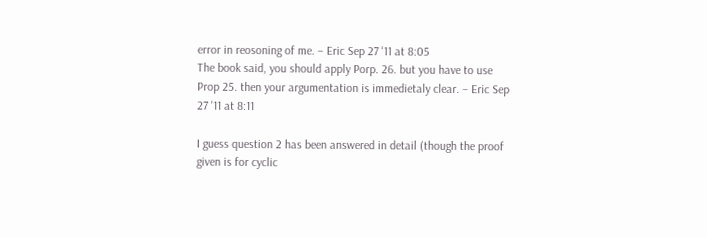error in reosoning of me. – Eric Sep 27 '11 at 8:05
The book said, you should apply Porp. 26. but you have to use Prop 25. then your argumentation is immedietaly clear. – Eric Sep 27 '11 at 8:11

I guess question 2 has been answered in detail (though the proof given is for cyclic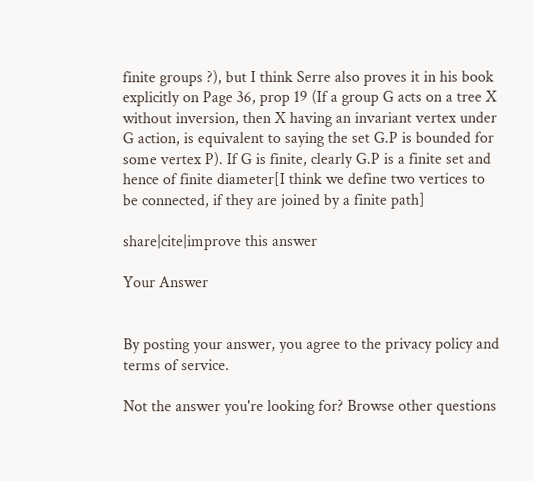finite groups ?), but I think Serre also proves it in his book explicitly on Page 36, prop 19 (If a group G acts on a tree X without inversion, then X having an invariant vertex under G action, is equivalent to saying the set G.P is bounded for some vertex P). If G is finite, clearly G.P is a finite set and hence of finite diameter[I think we define two vertices to be connected, if they are joined by a finite path]

share|cite|improve this answer

Your Answer


By posting your answer, you agree to the privacy policy and terms of service.

Not the answer you're looking for? Browse other questions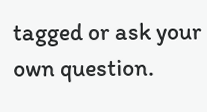tagged or ask your own question.